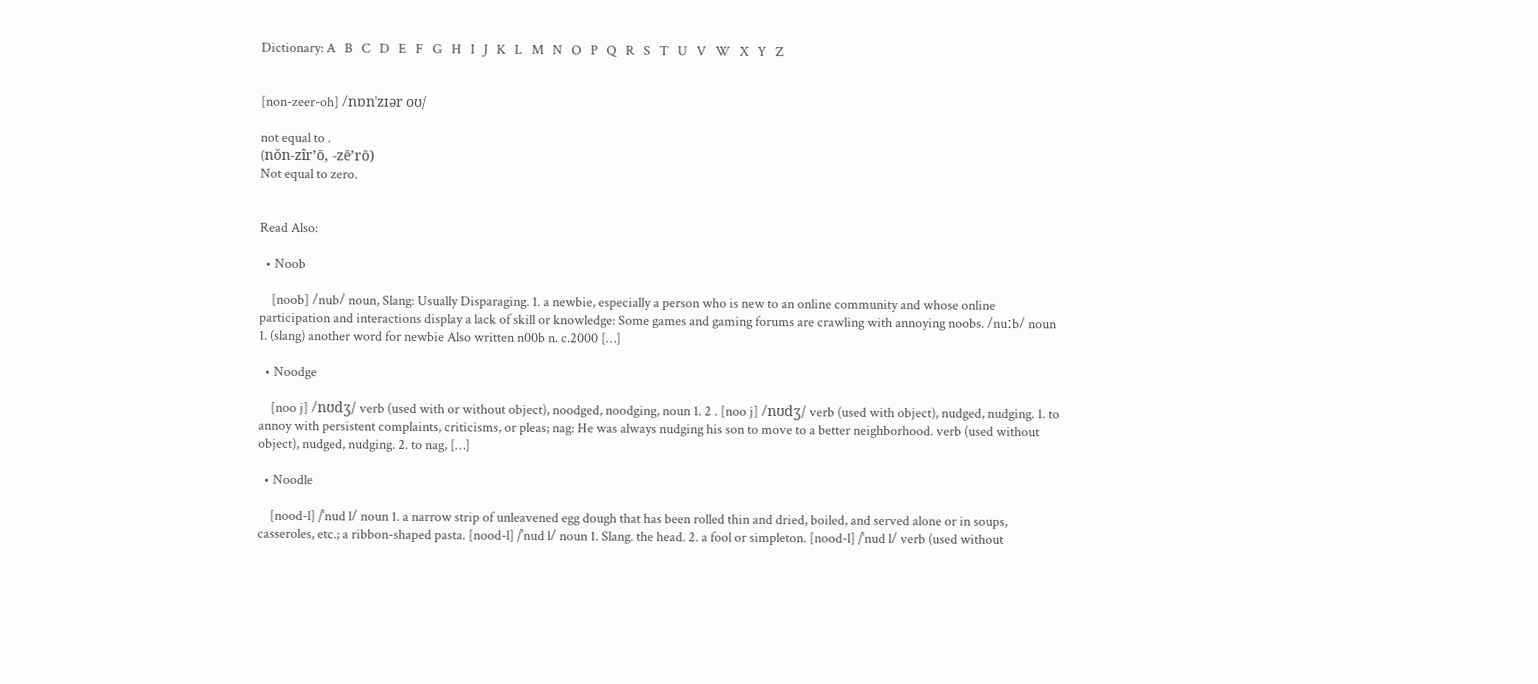Dictionary: A   B   C   D   E   F   G   H   I   J   K   L   M   N   O   P   Q   R   S   T   U   V   W   X   Y   Z


[non-zeer-oh] /nɒnˈzɪər oʊ/

not equal to .
(nŏn-zîr’ō, -zē’rō)
Not equal to zero.


Read Also:

  • Noob

    [noob] /nub/ noun, Slang: Usually Disparaging. 1. a newbie, especially a person who is new to an online community and whose online participation and interactions display a lack of skill or knowledge: Some games and gaming forums are crawling with annoying noobs. /nuːb/ noun 1. (slang) another word for newbie Also written n00b n. c.2000 […]

  • Noodge

    [noo j] /nʊdʒ/ verb (used with or without object), noodged, noodging, noun 1. 2 . [noo j] /nʊdʒ/ verb (used with object), nudged, nudging. 1. to annoy with persistent complaints, criticisms, or pleas; nag: He was always nudging his son to move to a better neighborhood. verb (used without object), nudged, nudging. 2. to nag, […]

  • Noodle

    [nood-l] /ˈnud l/ noun 1. a narrow strip of unleavened egg dough that has been rolled thin and dried, boiled, and served alone or in soups, casseroles, etc.; a ribbon-shaped pasta. [nood-l] /ˈnud l/ noun 1. Slang. the head. 2. a fool or simpleton. [nood-l] /ˈnud l/ verb (used without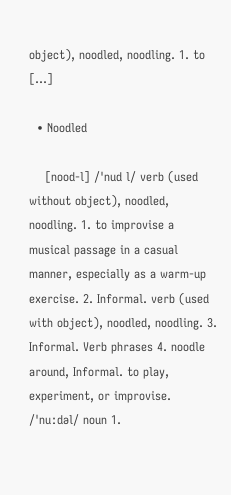object), noodled, noodling. 1. to […]

  • Noodled

    [nood-l] /ˈnud l/ verb (used without object), noodled, noodling. 1. to improvise a musical passage in a casual manner, especially as a warm-up exercise. 2. Informal. verb (used with object), noodled, noodling. 3. Informal. Verb phrases 4. noodle around, Informal. to play, experiment, or improvise. /ˈnuːdəl/ noun 1.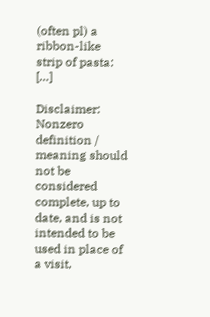(often pl) a ribbon-like strip of pasta: […]

Disclaimer: Nonzero definition / meaning should not be considered complete, up to date, and is not intended to be used in place of a visit,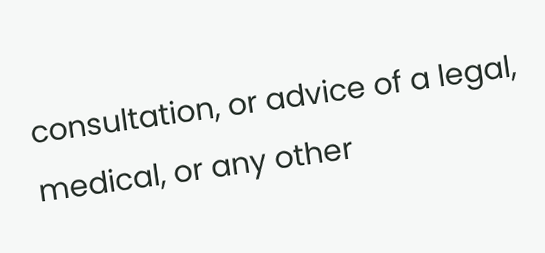consultation, or advice of a legal, medical, or any other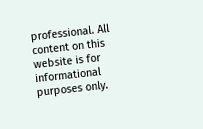professional. All content on this website is for informational purposes only.